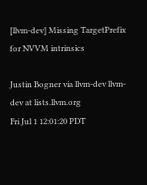[llvm-dev] Missing TargetPrefix for NVVM intrinsics

Justin Bogner via llvm-dev llvm-dev at lists.llvm.org
Fri Jul 1 12:01:20 PDT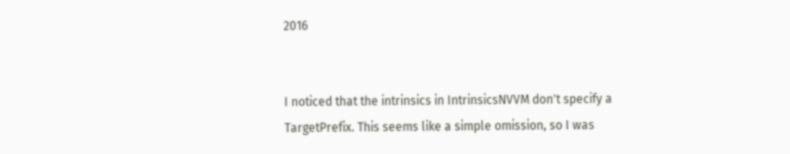2016


I noticed that the intrinsics in IntrinsicsNVVM don't specify a
TargetPrefix. This seems like a simple omission, so I was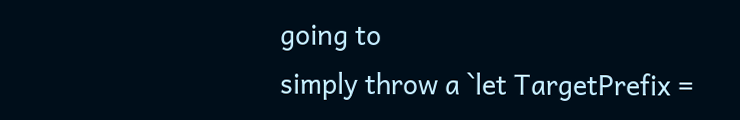going to
simply throw a `let TargetPrefix =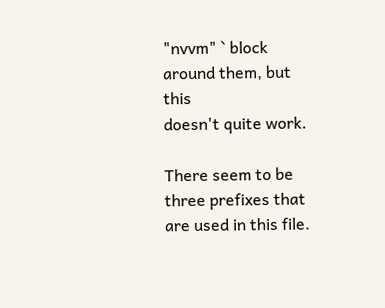"nvvm" ` block around them, but this
doesn't quite work.

There seem to be three prefixes that are used in this file.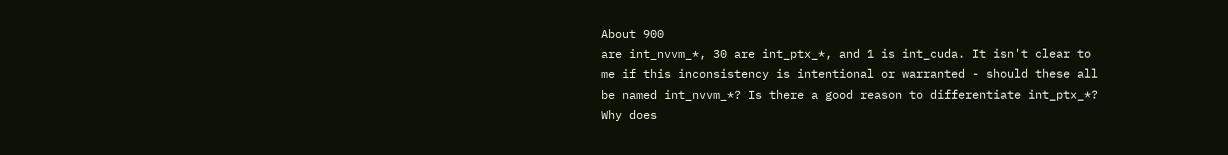About 900
are int_nvvm_*, 30 are int_ptx_*, and 1 is int_cuda. It isn't clear to
me if this inconsistency is intentional or warranted - should these all
be named int_nvvm_*? Is there a good reason to differentiate int_ptx_*?
Why does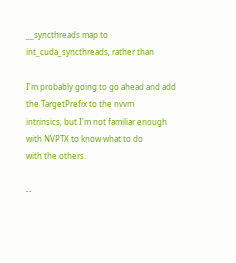__syncthreads map to int_cuda_syncthreads, rather than

I'm probably going to go ahead and add the TargetPrefix to the nvvm
intrinsics, but I'm not familiar enough with NVPTX to know what to do
with the others.

--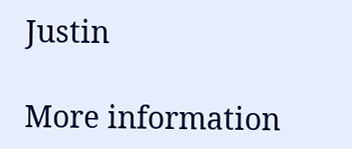Justin

More information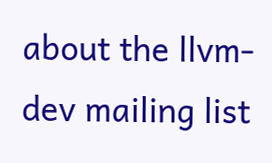about the llvm-dev mailing list